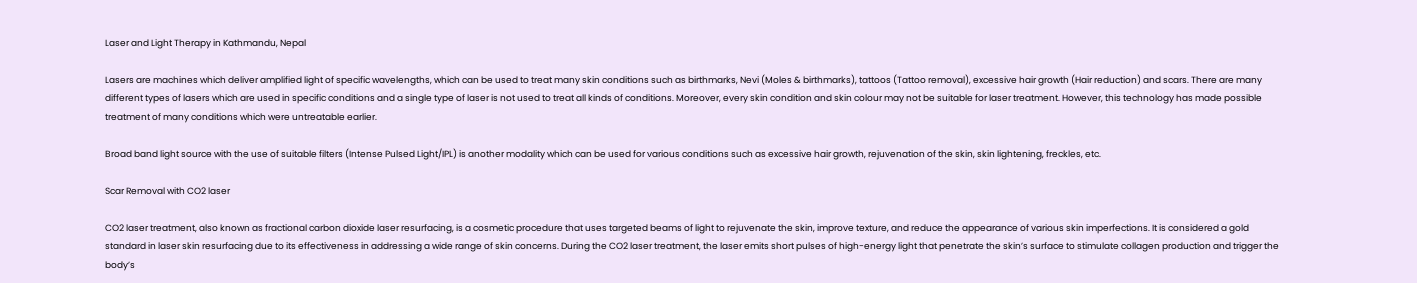Laser and Light Therapy in Kathmandu, Nepal

Lasers are machines which deliver amplified light of specific wavelengths, which can be used to treat many skin conditions such as birthmarks, Nevi (Moles & birthmarks), tattoos (Tattoo removal), excessive hair growth (Hair reduction) and scars. There are many different types of lasers which are used in specific conditions and a single type of laser is not used to treat all kinds of conditions. Moreover, every skin condition and skin colour may not be suitable for laser treatment. However, this technology has made possible treatment of many conditions which were untreatable earlier.

Broad band light source with the use of suitable filters (Intense Pulsed Light/IPL) is another modality which can be used for various conditions such as excessive hair growth, rejuvenation of the skin, skin lightening, freckles, etc.

Scar Removal with CO2 laser

CO2 laser treatment, also known as fractional carbon dioxide laser resurfacing, is a cosmetic procedure that uses targeted beams of light to rejuvenate the skin, improve texture, and reduce the appearance of various skin imperfections. It is considered a gold standard in laser skin resurfacing due to its effectiveness in addressing a wide range of skin concerns. During the CO2 laser treatment, the laser emits short pulses of high-energy light that penetrate the skin’s surface to stimulate collagen production and trigger the body’s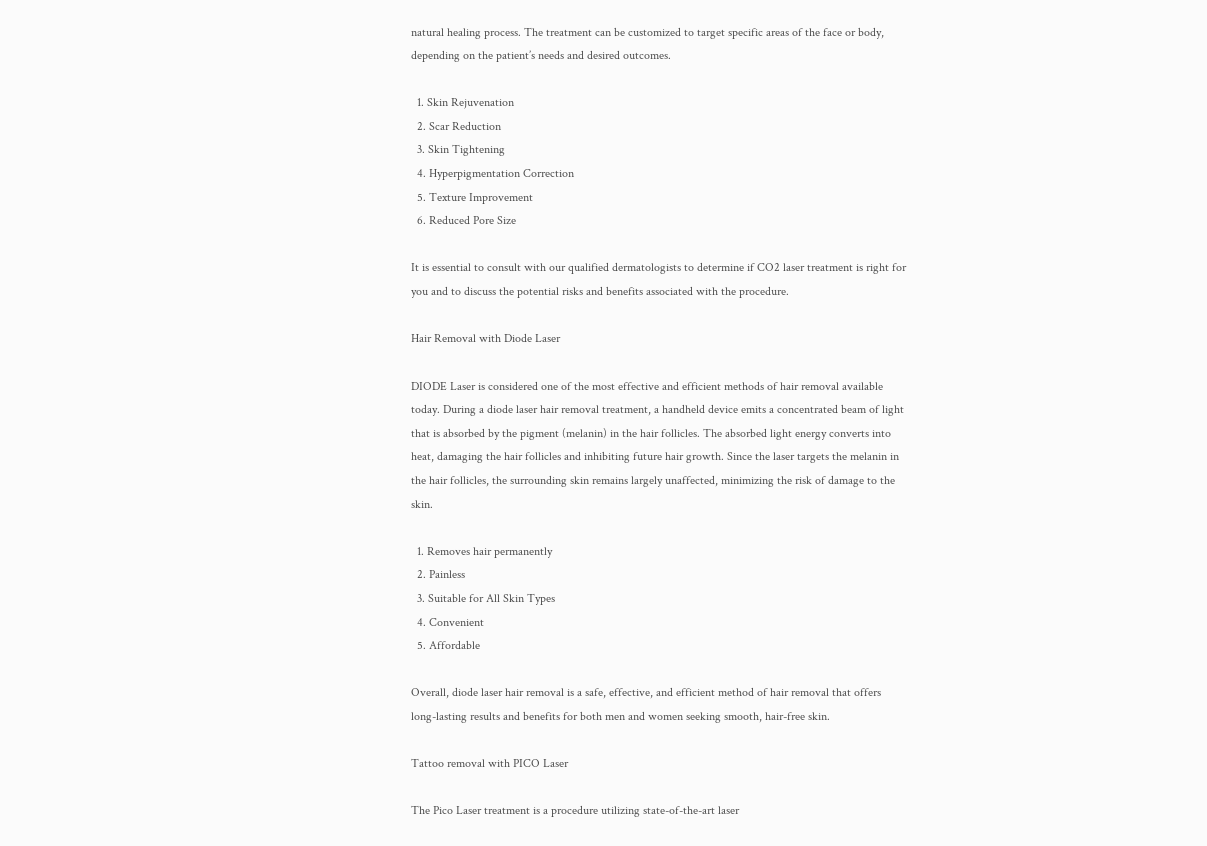natural healing process. The treatment can be customized to target specific areas of the face or body, depending on the patient’s needs and desired outcomes.

  1. Skin Rejuvenation
  2. Scar Reduction
  3. Skin Tightening
  4. Hyperpigmentation Correction
  5. Texture Improvement
  6. Reduced Pore Size

It is essential to consult with our qualified dermatologists to determine if CO2 laser treatment is right for you and to discuss the potential risks and benefits associated with the procedure.

Hair Removal with Diode Laser

DIODE Laser is considered one of the most effective and efficient methods of hair removal available today. During a diode laser hair removal treatment, a handheld device emits a concentrated beam of light that is absorbed by the pigment (melanin) in the hair follicles. The absorbed light energy converts into heat, damaging the hair follicles and inhibiting future hair growth. Since the laser targets the melanin in the hair follicles, the surrounding skin remains largely unaffected, minimizing the risk of damage to the skin.

  1. Removes hair permanently
  2. Painless
  3. Suitable for All Skin Types
  4. Convenient
  5. Affordable

Overall, diode laser hair removal is a safe, effective, and efficient method of hair removal that offers long-lasting results and benefits for both men and women seeking smooth, hair-free skin.

Tattoo removal with PICO Laser

The Pico Laser treatment is a procedure utilizing state-of-the-art laser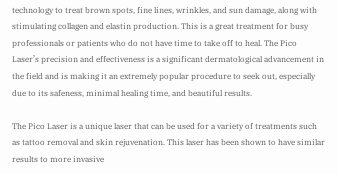technology to treat brown spots, fine lines, wrinkles, and sun damage, along with stimulating collagen and elastin production. This is a great treatment for busy professionals or patients who do not have time to take off to heal. The Pico Laser’s precision and effectiveness is a significant dermatological advancement in the field and is making it an extremely popular procedure to seek out, especially due to its safeness, minimal healing time, and beautiful results.

The Pico Laser is a unique laser that can be used for a variety of treatments such as tattoo removal and skin rejuvenation. This laser has been shown to have similar results to more invasive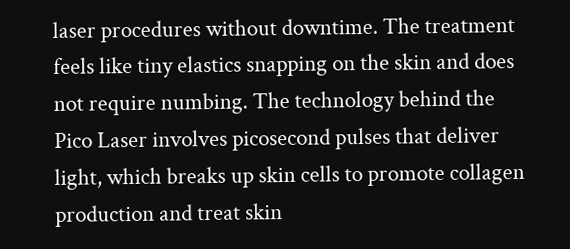laser procedures without downtime. The treatment feels like tiny elastics snapping on the skin and does not require numbing. The technology behind the Pico Laser involves picosecond pulses that deliver light, which breaks up skin cells to promote collagen production and treat skin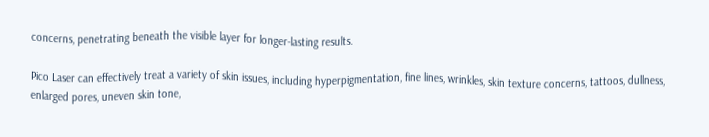concerns, penetrating beneath the visible layer for longer-lasting results.

Pico Laser can effectively treat a variety of skin issues, including hyperpigmentation, fine lines, wrinkles, skin texture concerns, tattoos, dullness, enlarged pores, uneven skin tone,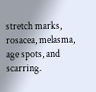stretch marks, rosacea, melasma, age spots, and scarring.